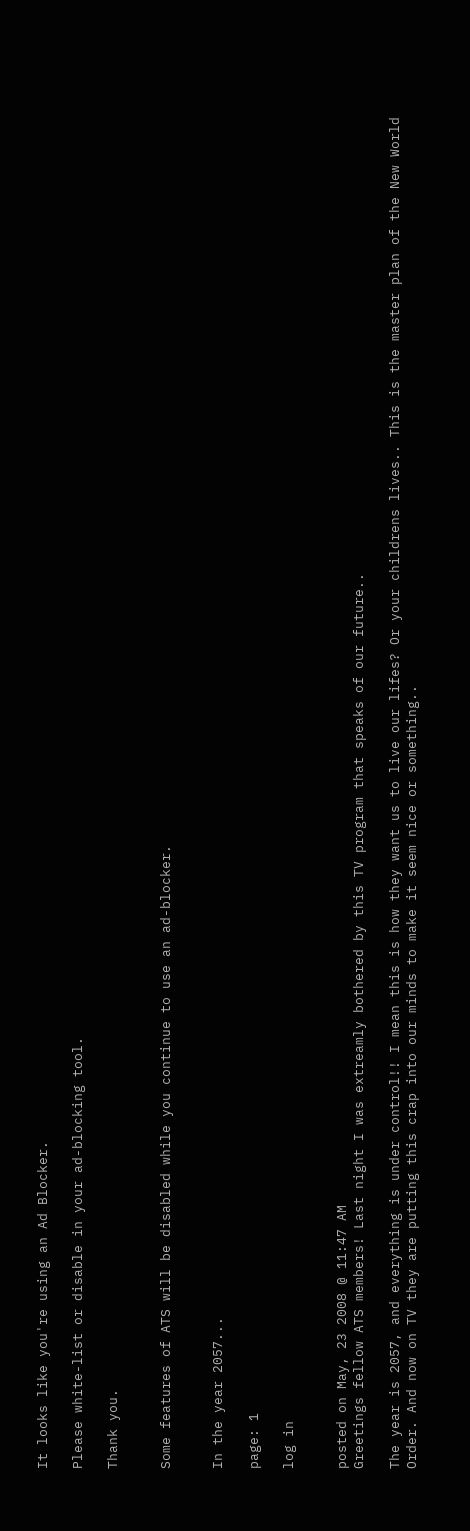It looks like you're using an Ad Blocker.

Please white-list or disable in your ad-blocking tool.

Thank you.


Some features of ATS will be disabled while you continue to use an ad-blocker.


In the year 2057...

page: 1

log in


posted on May, 23 2008 @ 11:47 AM
Greetings fellow ATS members! Last night I was extreamly bothered by this TV program that speaks of our future..

The year is 2057, and everything is under control!! I mean this is how they want us to live our lifes? Or your childrens lives.. This is the master plan of the New World Order. And now on TV they are putting this crap into our minds to make it seem nice or something..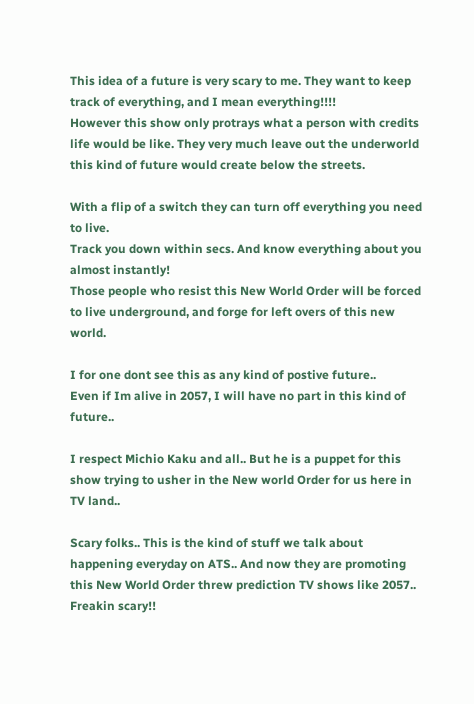This idea of a future is very scary to me. They want to keep track of everything, and I mean everything!!!!
However this show only protrays what a person with credits life would be like. They very much leave out the underworld this kind of future would create below the streets.

With a flip of a switch they can turn off everything you need to live.
Track you down within secs. And know everything about you almost instantly!
Those people who resist this New World Order will be forced to live underground, and forge for left overs of this new world.

I for one dont see this as any kind of postive future..
Even if Im alive in 2057, I will have no part in this kind of future..

I respect Michio Kaku and all.. But he is a puppet for this show trying to usher in the New world Order for us here in TV land..

Scary folks.. This is the kind of stuff we talk about happening everyday on ATS.. And now they are promoting this New World Order threw prediction TV shows like 2057.. Freakin scary!!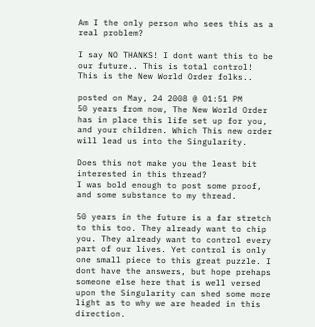Am I the only person who sees this as a real problem?

I say NO THANKS! I dont want this to be our future.. This is total control!
This is the New World Order folks..

posted on May, 24 2008 @ 01:51 PM
50 years from now, The New World Order has in place this life set up for you, and your children. Which This new order will lead us into the Singularity.

Does this not make you the least bit interested in this thread?
I was bold enough to post some proof, and some substance to my thread.

50 years in the future is a far stretch to this too. They already want to chip you. They already want to control every part of our lives. Yet control is only one small piece to this great puzzle. I dont have the answers, but hope prehaps someone else here that is well versed upon the Singularity can shed some more light as to why we are headed in this direction.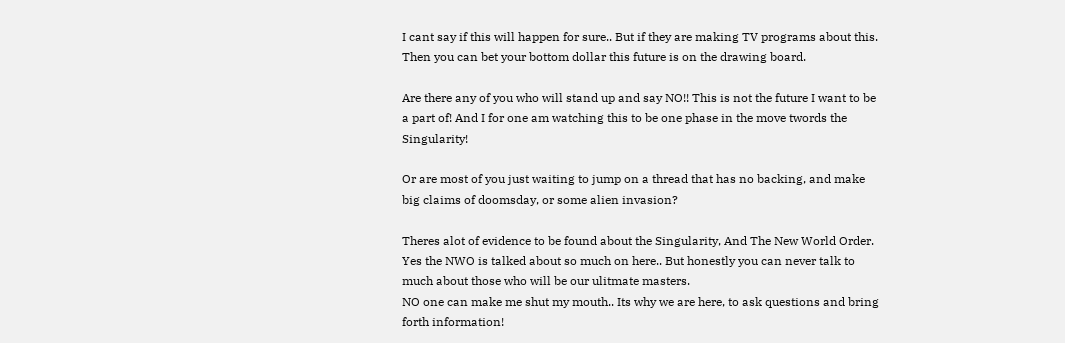I cant say if this will happen for sure.. But if they are making TV programs about this. Then you can bet your bottom dollar this future is on the drawing board.

Are there any of you who will stand up and say NO!! This is not the future I want to be a part of! And I for one am watching this to be one phase in the move twords the Singularity!

Or are most of you just waiting to jump on a thread that has no backing, and make big claims of doomsday, or some alien invasion?

Theres alot of evidence to be found about the Singularity, And The New World Order. Yes the NWO is talked about so much on here.. But honestly you can never talk to much about those who will be our ulitmate masters.
NO one can make me shut my mouth.. Its why we are here, to ask questions and bring forth information!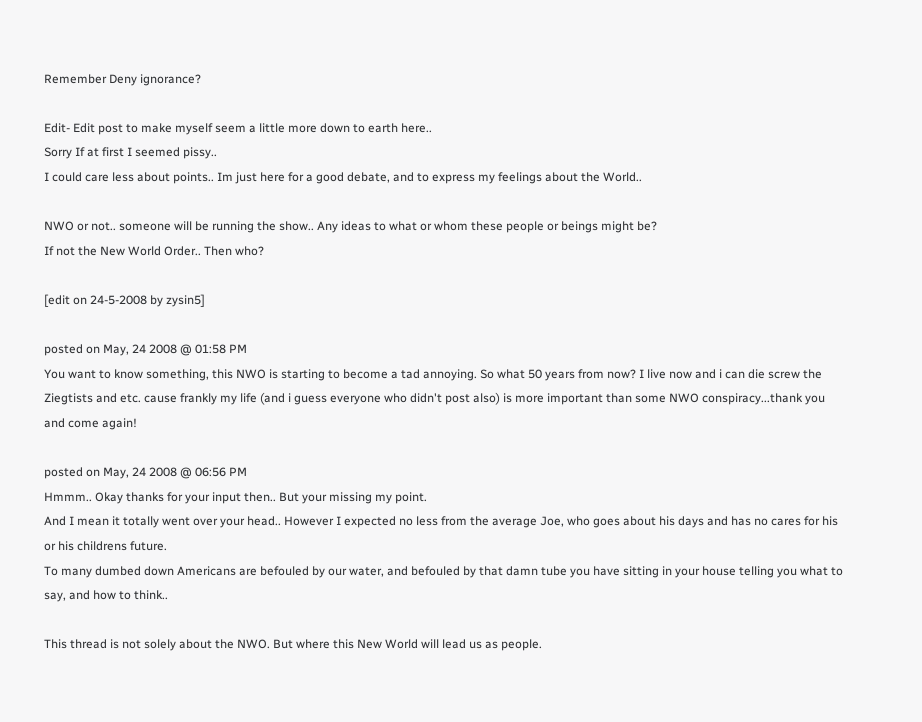Remember Deny ignorance?

Edit- Edit post to make myself seem a little more down to earth here..
Sorry If at first I seemed pissy..
I could care less about points.. Im just here for a good debate, and to express my feelings about the World..

NWO or not.. someone will be running the show.. Any ideas to what or whom these people or beings might be?
If not the New World Order.. Then who?

[edit on 24-5-2008 by zysin5]

posted on May, 24 2008 @ 01:58 PM
You want to know something, this NWO is starting to become a tad annoying. So what 50 years from now? I live now and i can die screw the Ziegtists and etc. cause frankly my life (and i guess everyone who didn't post also) is more important than some NWO conspiracy...thank you and come again!

posted on May, 24 2008 @ 06:56 PM
Hmmm.. Okay thanks for your input then.. But your missing my point.
And I mean it totally went over your head.. However I expected no less from the average Joe, who goes about his days and has no cares for his or his childrens future.
To many dumbed down Americans are befouled by our water, and befouled by that damn tube you have sitting in your house telling you what to say, and how to think..

This thread is not solely about the NWO. But where this New World will lead us as people.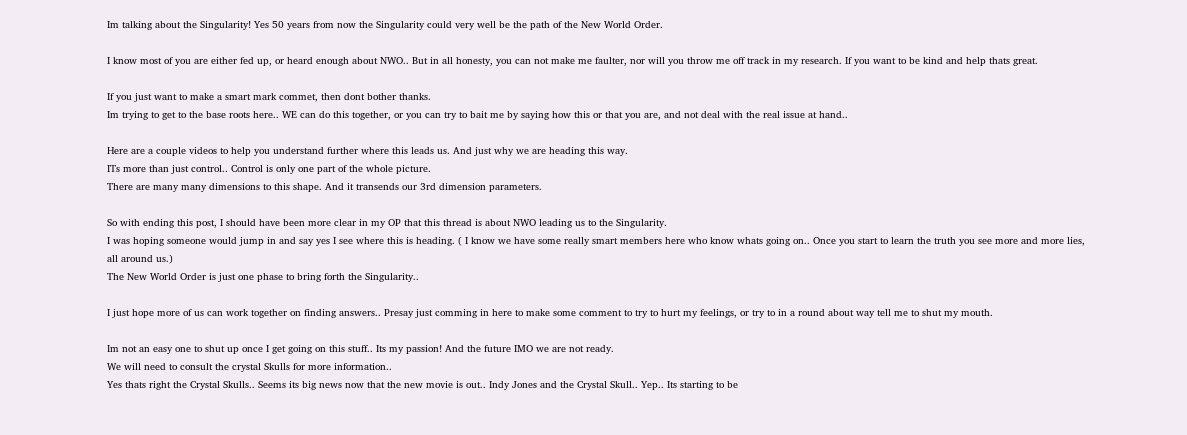Im talking about the Singularity! Yes 50 years from now the Singularity could very well be the path of the New World Order.

I know most of you are either fed up, or heard enough about NWO.. But in all honesty, you can not make me faulter, nor will you throw me off track in my research. If you want to be kind and help thats great.

If you just want to make a smart mark commet, then dont bother thanks.
Im trying to get to the base roots here.. WE can do this together, or you can try to bait me by saying how this or that you are, and not deal with the real issue at hand..

Here are a couple videos to help you understand further where this leads us. And just why we are heading this way.
ITs more than just control.. Control is only one part of the whole picture.
There are many many dimensions to this shape. And it transends our 3rd dimension parameters.

So with ending this post, I should have been more clear in my OP that this thread is about NWO leading us to the Singularity.
I was hoping someone would jump in and say yes I see where this is heading. ( I know we have some really smart members here who know whats going on.. Once you start to learn the truth you see more and more lies, all around us.)
The New World Order is just one phase to bring forth the Singularity..

I just hope more of us can work together on finding answers.. Presay just comming in here to make some comment to try to hurt my feelings, or try to in a round about way tell me to shut my mouth.

Im not an easy one to shut up once I get going on this stuff.. Its my passion! And the future IMO we are not ready.
We will need to consult the crystal Skulls for more information..
Yes thats right the Crystal Skulls.. Seems its big news now that the new movie is out.. Indy Jones and the Crystal Skull.. Yep.. Its starting to be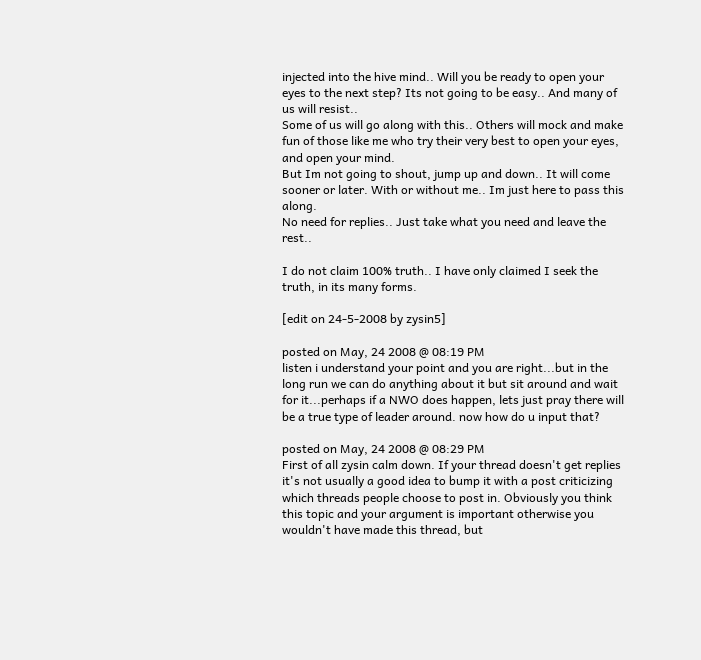injected into the hive mind.. Will you be ready to open your eyes to the next step? Its not going to be easy.. And many of us will resist..
Some of us will go along with this.. Others will mock and make fun of those like me who try their very best to open your eyes, and open your mind.
But Im not going to shout, jump up and down.. It will come sooner or later. With or without me.. Im just here to pass this along.
No need for replies.. Just take what you need and leave the rest..

I do not claim 100% truth.. I have only claimed I seek the truth, in its many forms.

[edit on 24-5-2008 by zysin5]

posted on May, 24 2008 @ 08:19 PM
listen i understand your point and you are right...but in the long run we can do anything about it but sit around and wait for it...perhaps if a NWO does happen, lets just pray there will be a true type of leader around. now how do u input that?

posted on May, 24 2008 @ 08:29 PM
First of all zysin calm down. If your thread doesn't get replies it's not usually a good idea to bump it with a post criticizing which threads people choose to post in. Obviously you think this topic and your argument is important otherwise you wouldn't have made this thread, but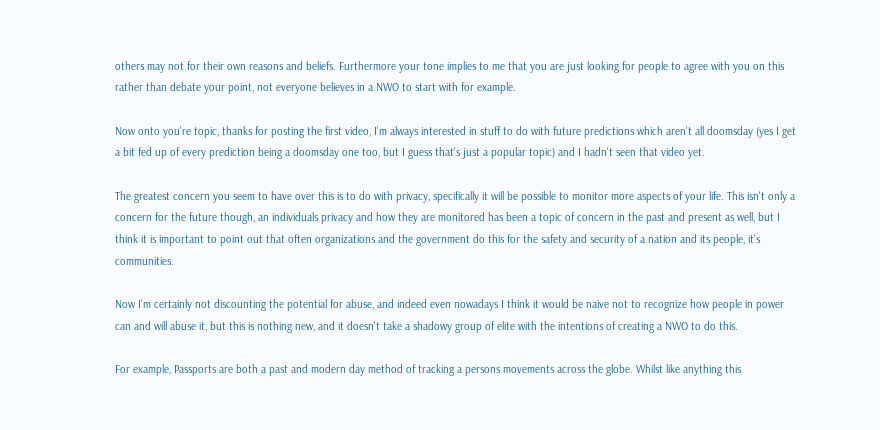others may not for their own reasons and beliefs. Furthermore your tone implies to me that you are just looking for people to agree with you on this rather than debate your point, not everyone believes in a NWO to start with for example.

Now onto you're topic, thanks for posting the first video, I'm always interested in stuff to do with future predictions which aren't all doomsday (yes I get a bit fed up of every prediction being a doomsday one too, but I guess that's just a popular topic) and I hadn't seen that video yet.

The greatest concern you seem to have over this is to do with privacy, specifically it will be possible to monitor more aspects of your life. This isn't only a concern for the future though, an individuals privacy and how they are monitored has been a topic of concern in the past and present as well, but I think it is important to point out that often organizations and the government do this for the safety and security of a nation and its people, it's communities.

Now I'm certainly not discounting the potential for abuse, and indeed even nowadays I think it would be naive not to recognize how people in power can and will abuse it, but this is nothing new, and it doesn't take a shadowy group of elite with the intentions of creating a NWO to do this.

For example, Passports are both a past and modern day method of tracking a persons movements across the globe. Whilst like anything this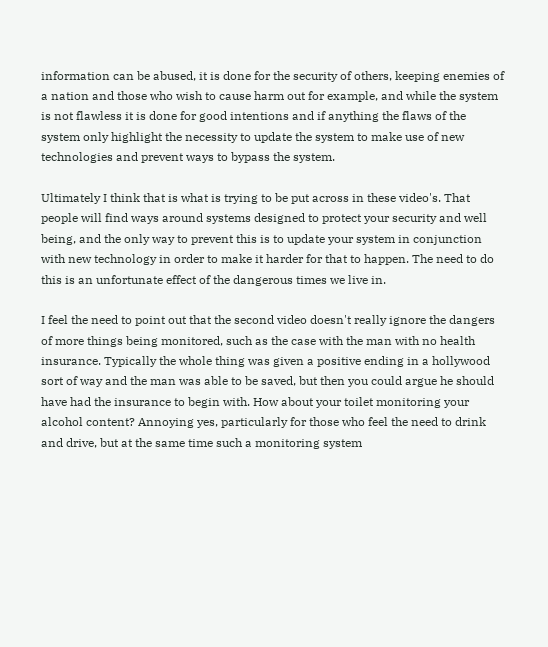information can be abused, it is done for the security of others, keeping enemies of a nation and those who wish to cause harm out for example, and while the system is not flawless it is done for good intentions and if anything the flaws of the system only highlight the necessity to update the system to make use of new technologies and prevent ways to bypass the system.

Ultimately I think that is what is trying to be put across in these video's. That people will find ways around systems designed to protect your security and well being, and the only way to prevent this is to update your system in conjunction with new technology in order to make it harder for that to happen. The need to do this is an unfortunate effect of the dangerous times we live in.

I feel the need to point out that the second video doesn't really ignore the dangers of more things being monitored, such as the case with the man with no health insurance. Typically the whole thing was given a positive ending in a hollywood sort of way and the man was able to be saved, but then you could argue he should have had the insurance to begin with. How about your toilet monitoring your alcohol content? Annoying yes, particularly for those who feel the need to drink and drive, but at the same time such a monitoring system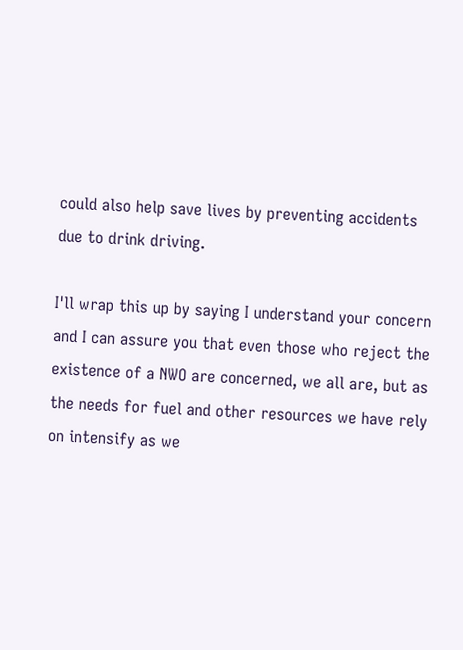could also help save lives by preventing accidents due to drink driving.

I'll wrap this up by saying I understand your concern and I can assure you that even those who reject the existence of a NWO are concerned, we all are, but as the needs for fuel and other resources we have rely on intensify as we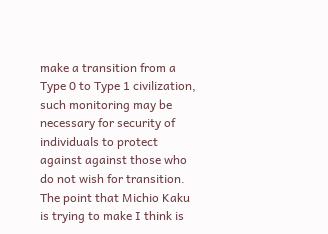make a transition from a Type 0 to Type 1 civilization, such monitoring may be necessary for security of individuals to protect against against those who do not wish for transition. The point that Michio Kaku is trying to make I think is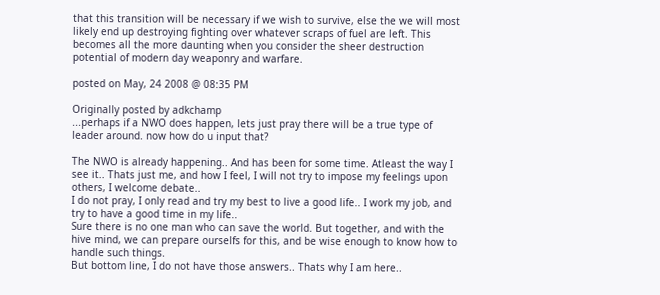that this transition will be necessary if we wish to survive, else the we will most likely end up destroying fighting over whatever scraps of fuel are left. This becomes all the more daunting when you consider the sheer destruction potential of modern day weaponry and warfare.

posted on May, 24 2008 @ 08:35 PM

Originally posted by adkchamp
...perhaps if a NWO does happen, lets just pray there will be a true type of leader around. now how do u input that?

The NWO is already happening.. And has been for some time. Atleast the way I see it.. Thats just me, and how I feel, I will not try to impose my feelings upon others, I welcome debate..
I do not pray, I only read and try my best to live a good life.. I work my job, and try to have a good time in my life..
Sure there is no one man who can save the world. But together, and with the hive mind, we can prepare ourselfs for this, and be wise enough to know how to handle such things.
But bottom line, I do not have those answers.. Thats why I am here..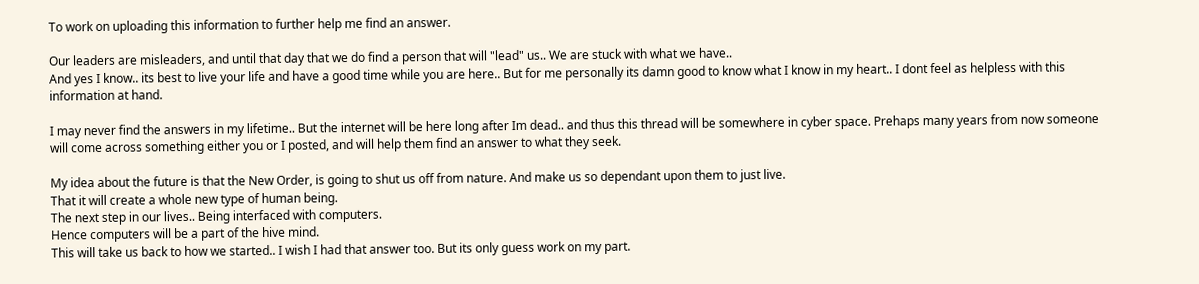To work on uploading this information to further help me find an answer.

Our leaders are misleaders, and until that day that we do find a person that will "lead" us.. We are stuck with what we have..
And yes I know.. its best to live your life and have a good time while you are here.. But for me personally its damn good to know what I know in my heart.. I dont feel as helpless with this information at hand.

I may never find the answers in my lifetime.. But the internet will be here long after Im dead.. and thus this thread will be somewhere in cyber space. Prehaps many years from now someone will come across something either you or I posted, and will help them find an answer to what they seek.

My idea about the future is that the New Order, is going to shut us off from nature. And make us so dependant upon them to just live.
That it will create a whole new type of human being.
The next step in our lives.. Being interfaced with computers.
Hence computers will be a part of the hive mind.
This will take us back to how we started.. I wish I had that answer too. But its only guess work on my part.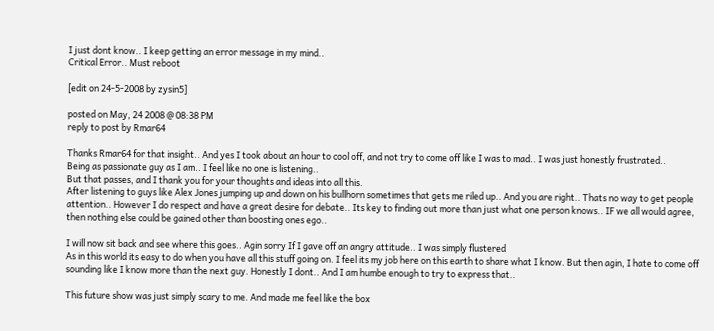I just dont know.. I keep getting an error message in my mind..
Critical Error.. Must reboot

[edit on 24-5-2008 by zysin5]

posted on May, 24 2008 @ 08:38 PM
reply to post by Rmar64

Thanks Rmar64 for that insight.. And yes I took about an hour to cool off, and not try to come off like I was to mad.. I was just honestly frustrated..
Being as passionate guy as I am.. I feel like no one is listening..
But that passes, and I thank you for your thoughts and ideas into all this.
After listening to guys like Alex Jones jumping up and down on his bullhorn sometimes that gets me riled up.. And you are right.. Thats no way to get people attention.. However I do respect and have a great desire for debate.. Its key to finding out more than just what one person knows.. IF we all would agree, then nothing else could be gained other than boosting ones ego..

I will now sit back and see where this goes.. Agin sorry If I gave off an angry attitude.. I was simply flustered
As in this world its easy to do when you have all this stuff going on. I feel its my job here on this earth to share what I know. But then agin, I hate to come off sounding like I know more than the next guy. Honestly I dont.. And I am humbe enough to try to express that..

This future show was just simply scary to me. And made me feel like the box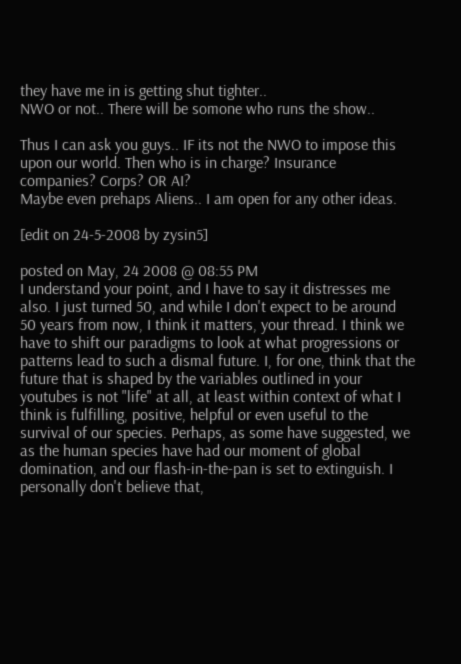they have me in is getting shut tighter..
NWO or not.. There will be somone who runs the show..

Thus I can ask you guys.. IF its not the NWO to impose this upon our world. Then who is in charge? Insurance companies? Corps? OR AI?
Maybe even prehaps Aliens.. I am open for any other ideas.

[edit on 24-5-2008 by zysin5]

posted on May, 24 2008 @ 08:55 PM
I understand your point, and I have to say it distresses me also. I just turned 50, and while I don't expect to be around 50 years from now, I think it matters, your thread. I think we have to shift our paradigms to look at what progressions or patterns lead to such a dismal future. I, for one, think that the future that is shaped by the variables outlined in your youtubes is not "life" at all, at least within context of what I think is fulfilling, positive, helpful or even useful to the survival of our species. Perhaps, as some have suggested, we as the human species have had our moment of global domination, and our flash-in-the-pan is set to extinguish. I personally don't believe that,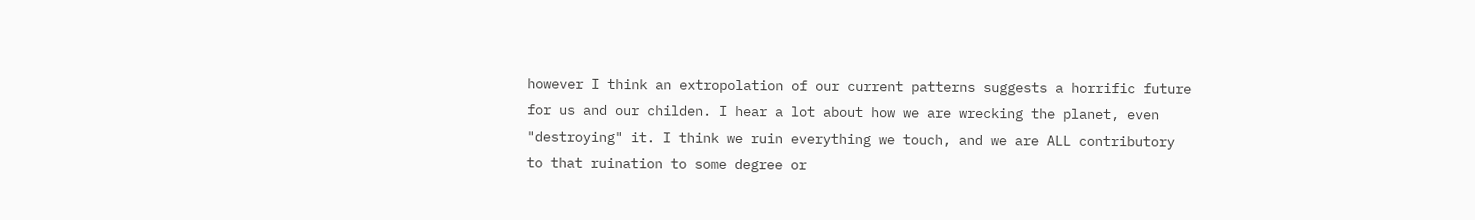however I think an extropolation of our current patterns suggests a horrific future for us and our childen. I hear a lot about how we are wrecking the planet, even "destroying" it. I think we ruin everything we touch, and we are ALL contributory to that ruination to some degree or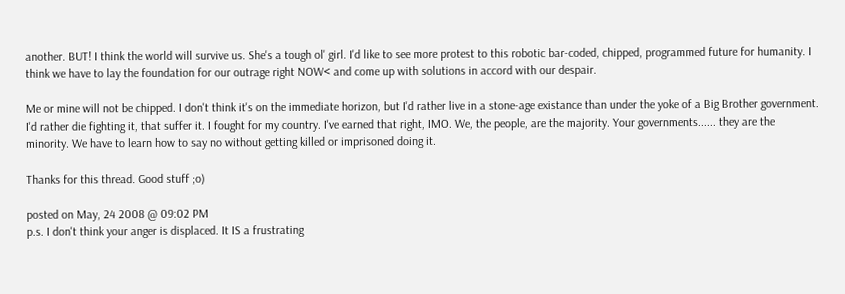another. BUT! I think the world will survive us. She's a tough ol' girl. I'd like to see more protest to this robotic bar-coded, chipped, programmed future for humanity. I think we have to lay the foundation for our outrage right NOW< and come up with solutions in accord with our despair.

Me or mine will not be chipped. I don't think it's on the immediate horizon, but I'd rather live in a stone-age existance than under the yoke of a Big Brother government. I'd rather die fighting it, that suffer it. I fought for my country. I've earned that right, IMO. We, the people, are the majority. Your governments...... they are the minority. We have to learn how to say no without getting killed or imprisoned doing it.

Thanks for this thread. Good stuff ;o)

posted on May, 24 2008 @ 09:02 PM
p.s. I don't think your anger is displaced. It IS a frustrating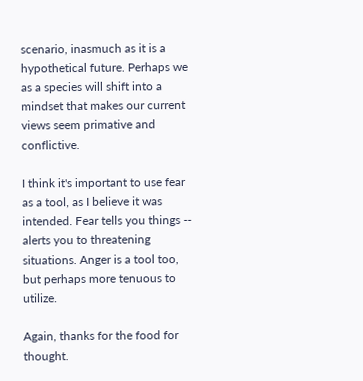scenario, inasmuch as it is a hypothetical future. Perhaps we as a species will shift into a mindset that makes our current views seem primative and conflictive.

I think it's important to use fear as a tool, as I believe it was intended. Fear tells you things -- alerts you to threatening situations. Anger is a tool too, but perhaps more tenuous to utilize.

Again, thanks for the food for thought.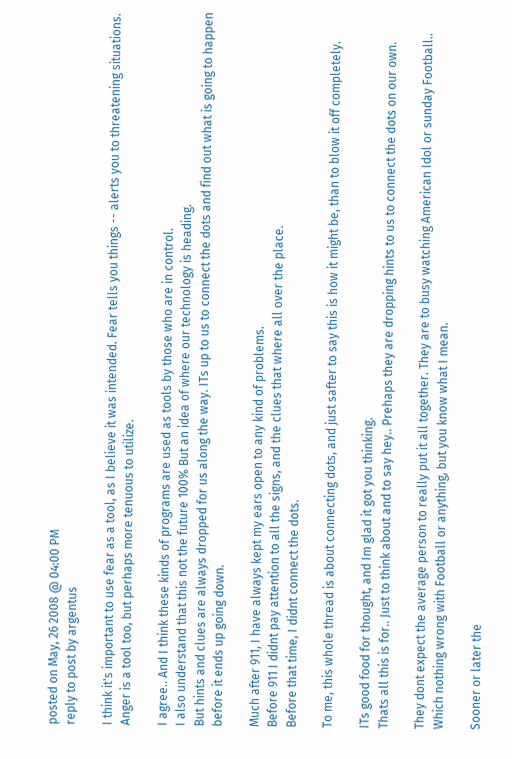posted on May, 26 2008 @ 04:00 PM
reply to post by argentus

I think it's important to use fear as a tool, as I believe it was intended. Fear tells you things -- alerts you to threatening situations. Anger is a tool too, but perhaps more tenuous to utilize.

I agree.. And I think these kinds of programs are used as tools by those who are in control.
I also understand that this not the future 100% But an idea of where our technology is heading.
But hints and clues are always dropped for us along the way. ITs up to us to connect the dots and find out what is going to happen before it ends up going down.

Much after 911, I have always kept my ears open to any kind of problems.
Before 911 I didnt pay attention to all the signs, and the clues that where all over the place.
Before that time, I didnt connect the dots.

To me, this whole thread is about connecting dots, and just safter to say this is how it might be, than to blow it off completely.

ITs good food for thought, and Im glad it got you thinking.
Thats all this is for.. Just to think about and to say hey.. Prehaps they are dropping hints to us to connect the dots on our own.

They dont expect the average person to really put it all together. They are to busy watching American Idol or sunday Football..
Which nothing wrong with Football or anything, but you know what I mean.

Sooner or later the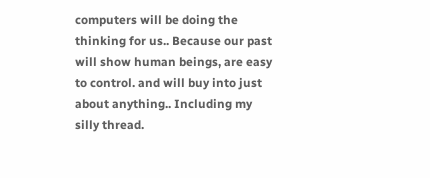computers will be doing the thinking for us.. Because our past will show human beings, are easy to control. and will buy into just about anything.. Including my silly thread.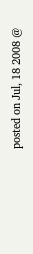posted on Jul, 18 2008 @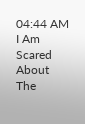04:44 AM
I Am Scared About The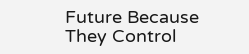Future Because They Control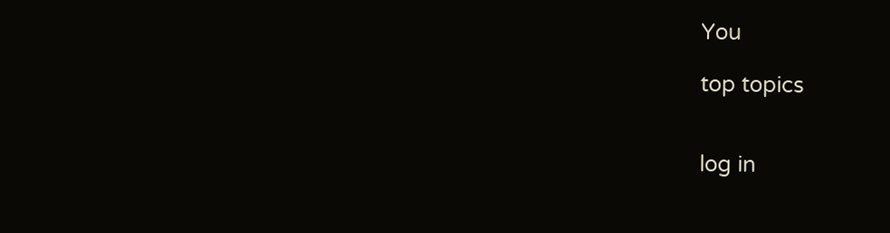You

top topics


log in